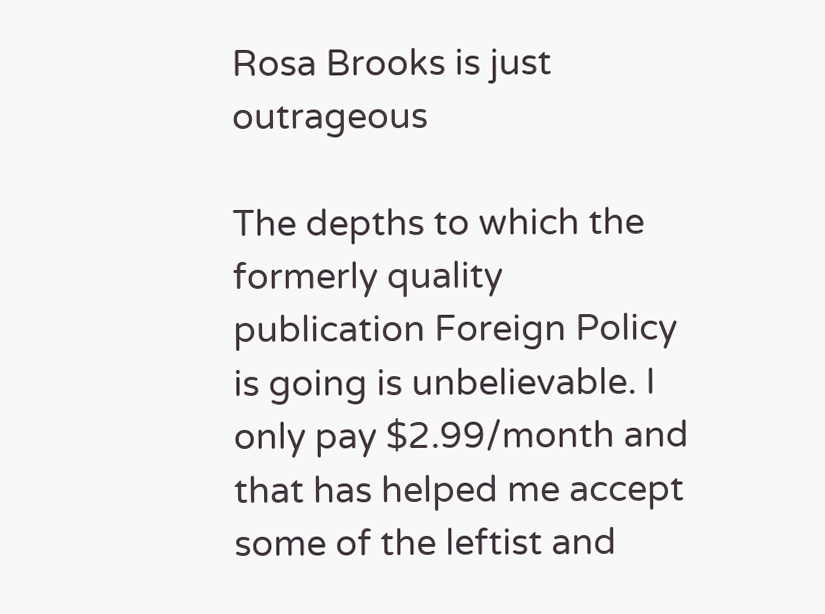Rosa Brooks is just outrageous

The depths to which the formerly quality publication Foreign Policy is going is unbelievable. I only pay $2.99/month and that has helped me accept some of the leftist and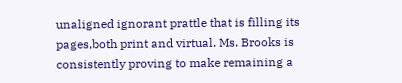unaligned ignorant prattle that is filling its pages,both print and virtual. Ms. Brooks is consistently proving to make remaining a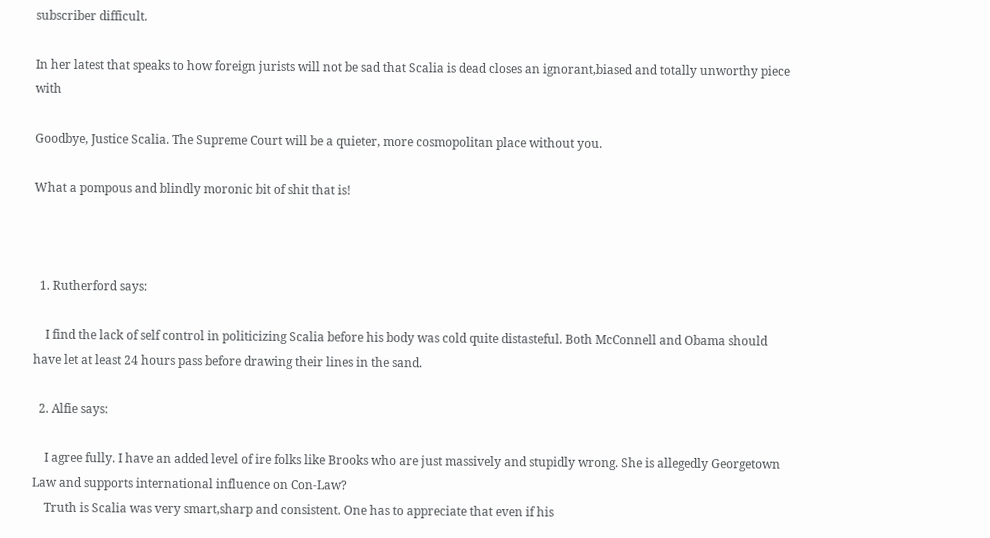subscriber difficult.

In her latest that speaks to how foreign jurists will not be sad that Scalia is dead closes an ignorant,biased and totally unworthy piece with

Goodbye, Justice Scalia. The Supreme Court will be a quieter, more cosmopolitan place without you.

What a pompous and blindly moronic bit of shit that is!



  1. Rutherford says:

    I find the lack of self control in politicizing Scalia before his body was cold quite distasteful. Both McConnell and Obama should have let at least 24 hours pass before drawing their lines in the sand.

  2. Alfie says:

    I agree fully. I have an added level of ire folks like Brooks who are just massively and stupidly wrong. She is allegedly Georgetown Law and supports international influence on Con-Law?
    Truth is Scalia was very smart,sharp and consistent. One has to appreciate that even if his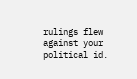rulings flew against your political id.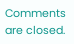Comments are closed.